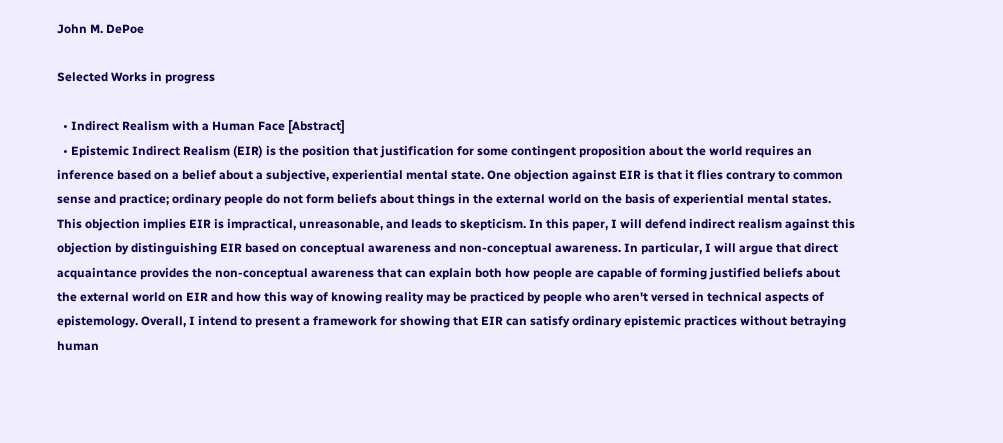John M. DePoe

Selected Works in progress

  • Indirect Realism with a Human Face [Abstract]
  • Epistemic Indirect Realism (EIR) is the position that justification for some contingent proposition about the world requires an inference based on a belief about a subjective, experiential mental state. One objection against EIR is that it flies contrary to common sense and practice; ordinary people do not form beliefs about things in the external world on the basis of experiential mental states. This objection implies EIR is impractical, unreasonable, and leads to skepticism. In this paper, I will defend indirect realism against this objection by distinguishing EIR based on conceptual awareness and non-conceptual awareness. In particular, I will argue that direct acquaintance provides the non-conceptual awareness that can explain both how people are capable of forming justified beliefs about the external world on EIR and how this way of knowing reality may be practiced by people who aren't versed in technical aspects of epistemology. Overall, I intend to present a framework for showing that EIR can satisfy ordinary epistemic practices without betraying human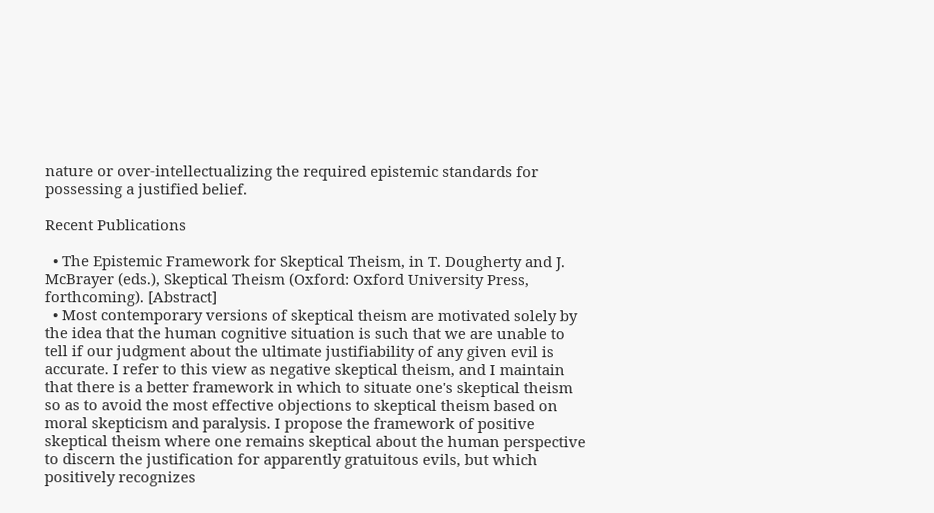nature or over-intellectualizing the required epistemic standards for possessing a justified belief.

Recent Publications

  • The Epistemic Framework for Skeptical Theism, in T. Dougherty and J. McBrayer (eds.), Skeptical Theism (Oxford: Oxford University Press, forthcoming). [Abstract]
  • Most contemporary versions of skeptical theism are motivated solely by the idea that the human cognitive situation is such that we are unable to tell if our judgment about the ultimate justifiability of any given evil is accurate. I refer to this view as negative skeptical theism, and I maintain that there is a better framework in which to situate one's skeptical theism so as to avoid the most effective objections to skeptical theism based on moral skepticism and paralysis. I propose the framework of positive skeptical theism where one remains skeptical about the human perspective to discern the justification for apparently gratuitous evils, but which positively recognizes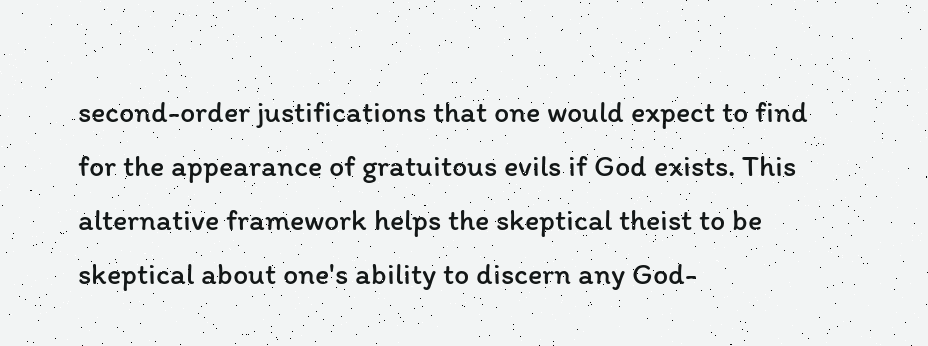second-order justifications that one would expect to find for the appearance of gratuitous evils if God exists. This alternative framework helps the skeptical theist to be skeptical about one's ability to discern any God-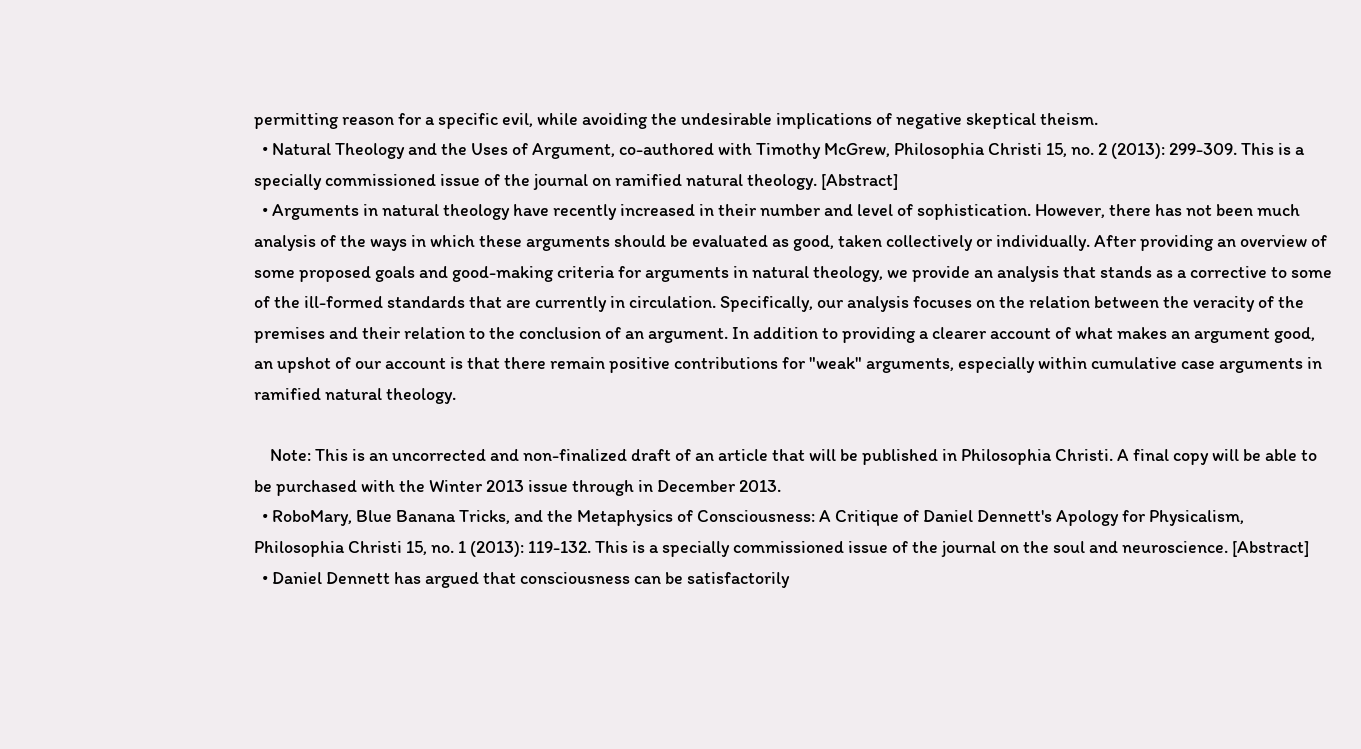permitting reason for a specific evil, while avoiding the undesirable implications of negative skeptical theism.
  • Natural Theology and the Uses of Argument, co-authored with Timothy McGrew, Philosophia Christi 15, no. 2 (2013): 299-309. This is a specially commissioned issue of the journal on ramified natural theology. [Abstract]
  • Arguments in natural theology have recently increased in their number and level of sophistication. However, there has not been much analysis of the ways in which these arguments should be evaluated as good, taken collectively or individually. After providing an overview of some proposed goals and good-making criteria for arguments in natural theology, we provide an analysis that stands as a corrective to some of the ill-formed standards that are currently in circulation. Specifically, our analysis focuses on the relation between the veracity of the premises and their relation to the conclusion of an argument. In addition to providing a clearer account of what makes an argument good, an upshot of our account is that there remain positive contributions for "weak" arguments, especially within cumulative case arguments in ramified natural theology.

    Note: This is an uncorrected and non-finalized draft of an article that will be published in Philosophia Christi. A final copy will be able to be purchased with the Winter 2013 issue through in December 2013.
  • RoboMary, Blue Banana Tricks, and the Metaphysics of Consciousness: A Critique of Daniel Dennett's Apology for Physicalism, Philosophia Christi 15, no. 1 (2013): 119-132. This is a specially commissioned issue of the journal on the soul and neuroscience. [Abstract]
  • Daniel Dennett has argued that consciousness can be satisfactorily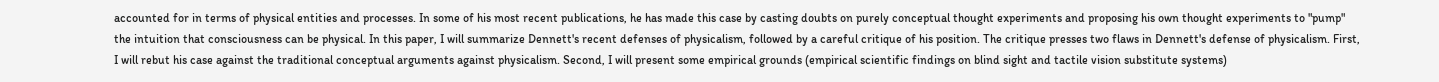accounted for in terms of physical entities and processes. In some of his most recent publications, he has made this case by casting doubts on purely conceptual thought experiments and proposing his own thought experiments to "pump" the intuition that consciousness can be physical. In this paper, I will summarize Dennett's recent defenses of physicalism, followed by a careful critique of his position. The critique presses two flaws in Dennett's defense of physicalism. First, I will rebut his case against the traditional conceptual arguments against physicalism. Second, I will present some empirical grounds (empirical scientific findings on blind sight and tactile vision substitute systems)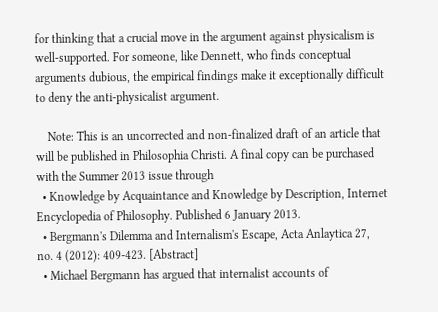for thinking that a crucial move in the argument against physicalism is well-supported. For someone, like Dennett, who finds conceptual arguments dubious, the empirical findings make it exceptionally difficult to deny the anti-physicalist argument.

    Note: This is an uncorrected and non-finalized draft of an article that will be published in Philosophia Christi. A final copy can be purchased with the Summer 2013 issue through
  • Knowledge by Acquaintance and Knowledge by Description, Internet Encyclopedia of Philosophy. Published 6 January 2013.
  • Bergmann's Dilemma and Internalism's Escape, Acta Anlaytica 27, no. 4 (2012): 409-423. [Abstract]
  • Michael Bergmann has argued that internalist accounts of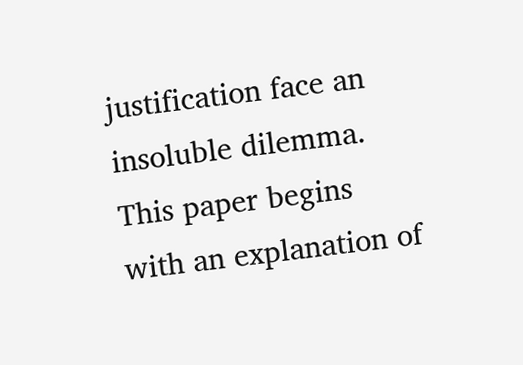justification face an insoluble dilemma. This paper begins with an explanation of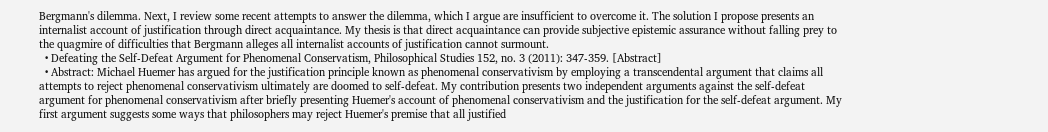Bergmann's dilemma. Next, I review some recent attempts to answer the dilemma, which I argue are insufficient to overcome it. The solution I propose presents an internalist account of justification through direct acquaintance. My thesis is that direct acquaintance can provide subjective epistemic assurance without falling prey to the quagmire of difficulties that Bergmann alleges all internalist accounts of justification cannot surmount.
  • Defeating the Self-Defeat Argument for Phenomenal Conservatism, Philosophical Studies 152, no. 3 (2011): 347-359. [Abstract]
  • Abstract: Michael Huemer has argued for the justification principle known as phenomenal conservativism by employing a transcendental argument that claims all attempts to reject phenomenal conservativism ultimately are doomed to self-defeat. My contribution presents two independent arguments against the self-defeat argument for phenomenal conservativism after briefly presenting Huemer's account of phenomenal conservativism and the justification for the self-defeat argument. My first argument suggests some ways that philosophers may reject Huemer's premise that all justified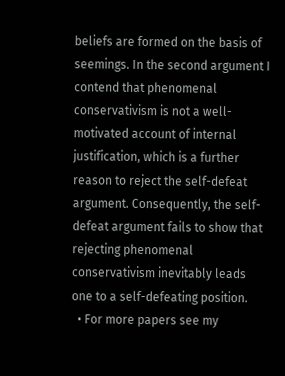beliefs are formed on the basis of seemings. In the second argument I contend that phenomenal conservativism is not a well-motivated account of internal justification, which is a further reason to reject the self-defeat argument. Consequently, the self-defeat argument fails to show that rejecting phenomenal conservativism inevitably leads one to a self-defeating position.
  • For more papers see my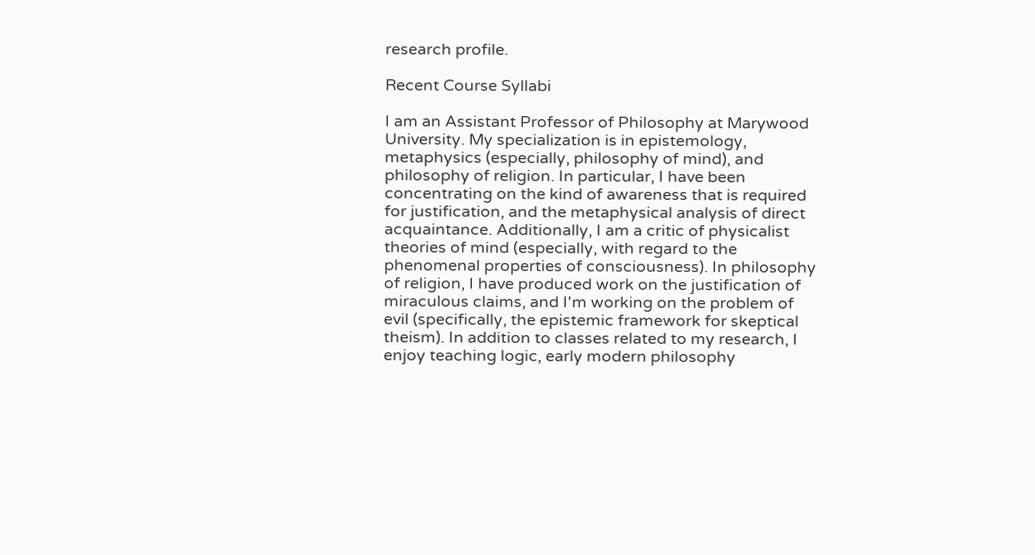research profile.

Recent Course Syllabi

I am an Assistant Professor of Philosophy at Marywood University. My specialization is in epistemology, metaphysics (especially, philosophy of mind), and philosophy of religion. In particular, I have been concentrating on the kind of awareness that is required for justification, and the metaphysical analysis of direct acquaintance. Additionally, I am a critic of physicalist theories of mind (especially, with regard to the phenomenal properties of consciousness). In philosophy of religion, I have produced work on the justification of miraculous claims, and I'm working on the problem of evil (specifically, the epistemic framework for skeptical theism). In addition to classes related to my research, I enjoy teaching logic, early modern philosophy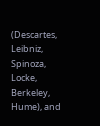(Descartes, Leibniz, Spinoza, Locke, Berkeley, Hume), and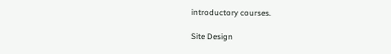introductory courses.

Site Design